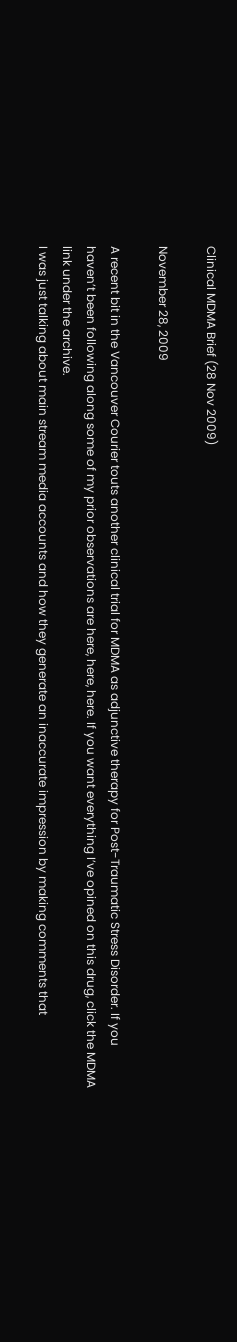Clinical MDMA Brief (28 Nov 2009)

November 28, 2009

A recent bit in the Vancouver Courier touts another clinical trial for MDMA as adjunctive therapy for Post-Traumatic Stress Disorder. If you haven’t been following along some of my prior observations are here, here, here. If you want everything I’ve opined on this drug, click the MDMA link under the archive.
I was just talking about main stream media accounts and how they generate an inaccurate impression by making comments that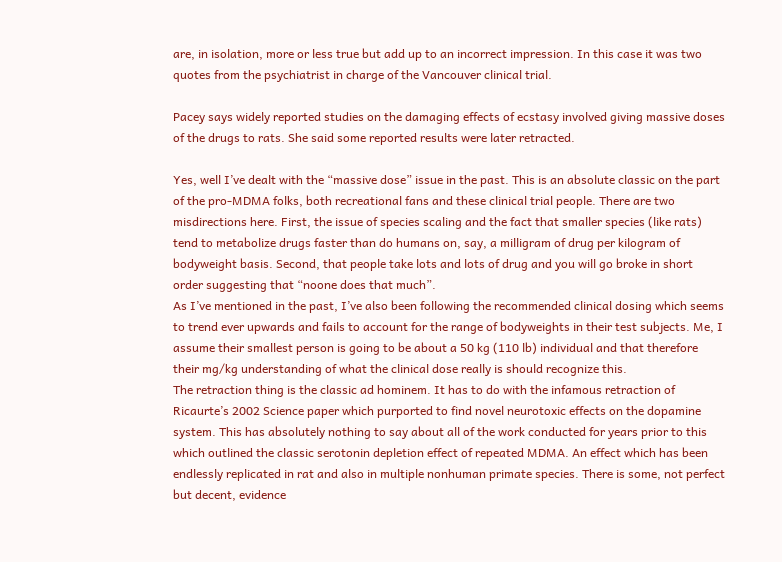are, in isolation, more or less true but add up to an incorrect impression. In this case it was two quotes from the psychiatrist in charge of the Vancouver clinical trial.

Pacey says widely reported studies on the damaging effects of ecstasy involved giving massive doses of the drugs to rats. She said some reported results were later retracted.

Yes, well I’ve dealt with the “massive dose” issue in the past. This is an absolute classic on the part of the pro-MDMA folks, both recreational fans and these clinical trial people. There are two misdirections here. First, the issue of species scaling and the fact that smaller species (like rats) tend to metabolize drugs faster than do humans on, say, a milligram of drug per kilogram of bodyweight basis. Second, that people take lots and lots of drug and you will go broke in short order suggesting that “noone does that much”.
As I’ve mentioned in the past, I’ve also been following the recommended clinical dosing which seems to trend ever upwards and fails to account for the range of bodyweights in their test subjects. Me, I assume their smallest person is going to be about a 50 kg (110 lb) individual and that therefore their mg/kg understanding of what the clinical dose really is should recognize this.
The retraction thing is the classic ad hominem. It has to do with the infamous retraction of Ricaurte’s 2002 Science paper which purported to find novel neurotoxic effects on the dopamine system. This has absolutely nothing to say about all of the work conducted for years prior to this which outlined the classic serotonin depletion effect of repeated MDMA. An effect which has been endlessly replicated in rat and also in multiple nonhuman primate species. There is some, not perfect but decent, evidence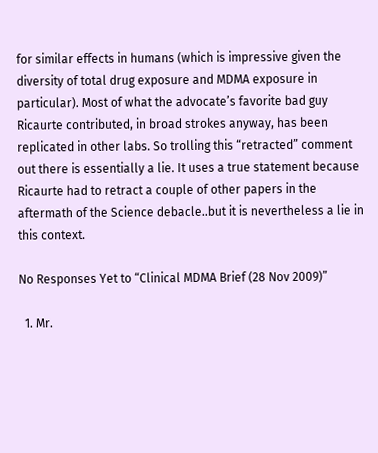for similar effects in humans (which is impressive given the diversity of total drug exposure and MDMA exposure in particular). Most of what the advocate’s favorite bad guy Ricaurte contributed, in broad strokes anyway, has been replicated in other labs. So trolling this “retracted” comment out there is essentially a lie. It uses a true statement because Ricaurte had to retract a couple of other papers in the aftermath of the Science debacle..but it is nevertheless a lie in this context.

No Responses Yet to “Clinical MDMA Brief (28 Nov 2009)”

  1. Mr.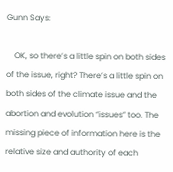Gunn Says:

    OK, so there’s a little spin on both sides of the issue, right? There’s a little spin on both sides of the climate issue and the abortion and evolution “issues” too. The missing piece of information here is the relative size and authority of each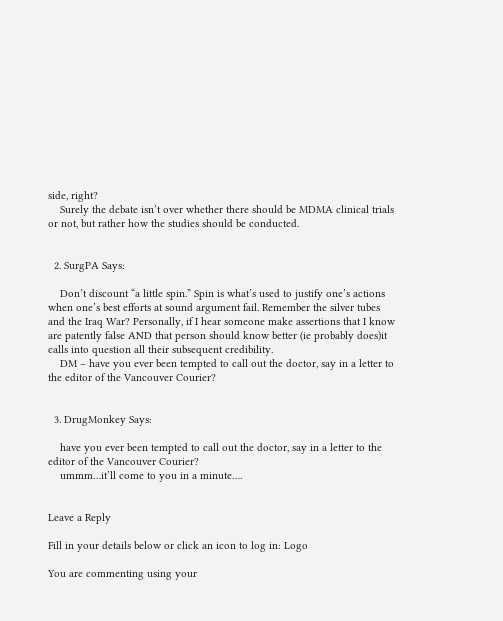side, right?
    Surely the debate isn’t over whether there should be MDMA clinical trials or not, but rather how the studies should be conducted.


  2. SurgPA Says:

    Don’t discount “a little spin.” Spin is what’s used to justify one’s actions when one’s best efforts at sound argument fail. Remember the silver tubes and the Iraq War? Personally, if I hear someone make assertions that I know are patently false AND that person should know better (ie probably does)it calls into question all their subsequent credibility.
    DM – have you ever been tempted to call out the doctor, say in a letter to the editor of the Vancouver Courier?


  3. DrugMonkey Says:

    have you ever been tempted to call out the doctor, say in a letter to the editor of the Vancouver Courier?
    ummm…it’ll come to you in a minute….


Leave a Reply

Fill in your details below or click an icon to log in: Logo

You are commenting using your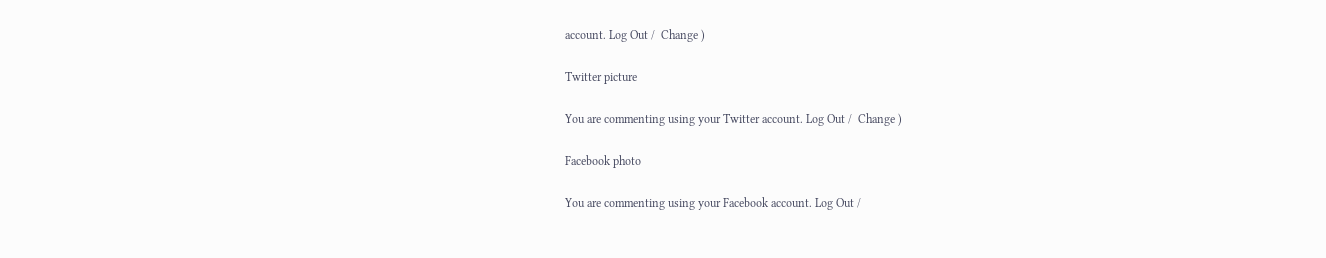account. Log Out /  Change )

Twitter picture

You are commenting using your Twitter account. Log Out /  Change )

Facebook photo

You are commenting using your Facebook account. Log Out /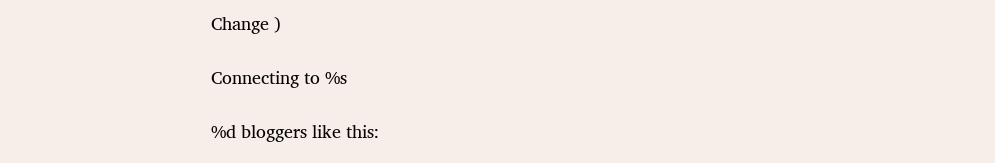Change )

Connecting to %s

%d bloggers like this: